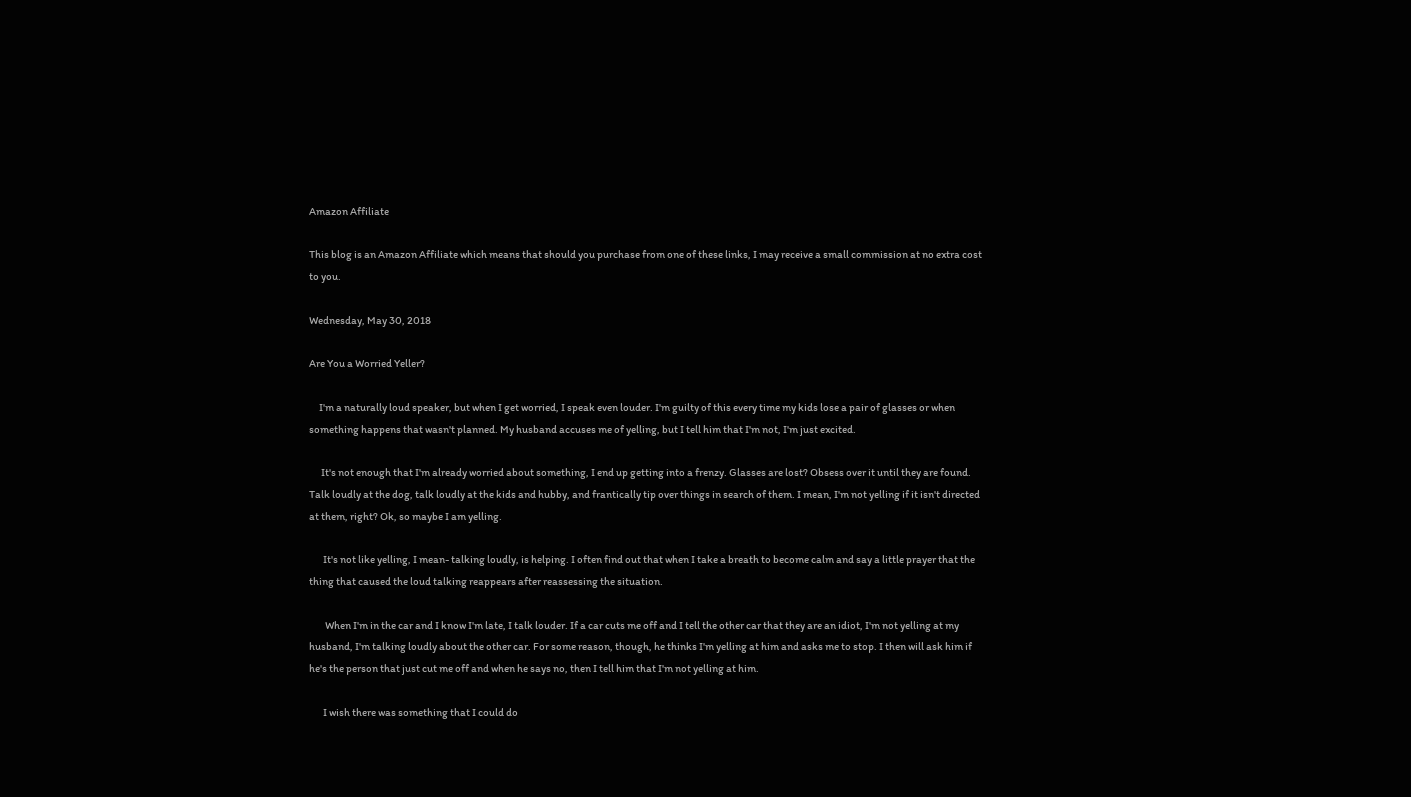Amazon Affiliate

This blog is an Amazon Affiliate which means that should you purchase from one of these links, I may receive a small commission at no extra cost to you.

Wednesday, May 30, 2018

Are You a Worried Yeller?

     I'm a naturally loud speaker, but when I get worried, I speak even louder. I'm guilty of this every time my kids lose a pair of glasses or when something happens that wasn't planned. My husband accuses me of yelling, but I tell him that I'm not, I'm just excited.

      It's not enough that I'm already worried about something, I end up getting into a frenzy. Glasses are lost? Obsess over it until they are found. Talk loudly at the dog, talk loudly at the kids and hubby, and frantically tip over things in search of them. I mean, I'm not yelling if it isn't directed at them, right? Ok, so maybe I am yelling.

       It's not like yelling, I mean- talking loudly, is helping. I often find out that when I take a breath to become calm and say a little prayer that the thing that caused the loud talking reappears after reassessing the situation.

        When I'm in the car and I know I'm late, I talk louder. If a car cuts me off and I tell the other car that they are an idiot, I'm not yelling at my husband, I'm talking loudly about the other car. For some reason, though, he thinks I'm yelling at him and asks me to stop. I then will ask him if he's the person that just cut me off and when he says no, then I tell him that I'm not yelling at him.

       I wish there was something that I could do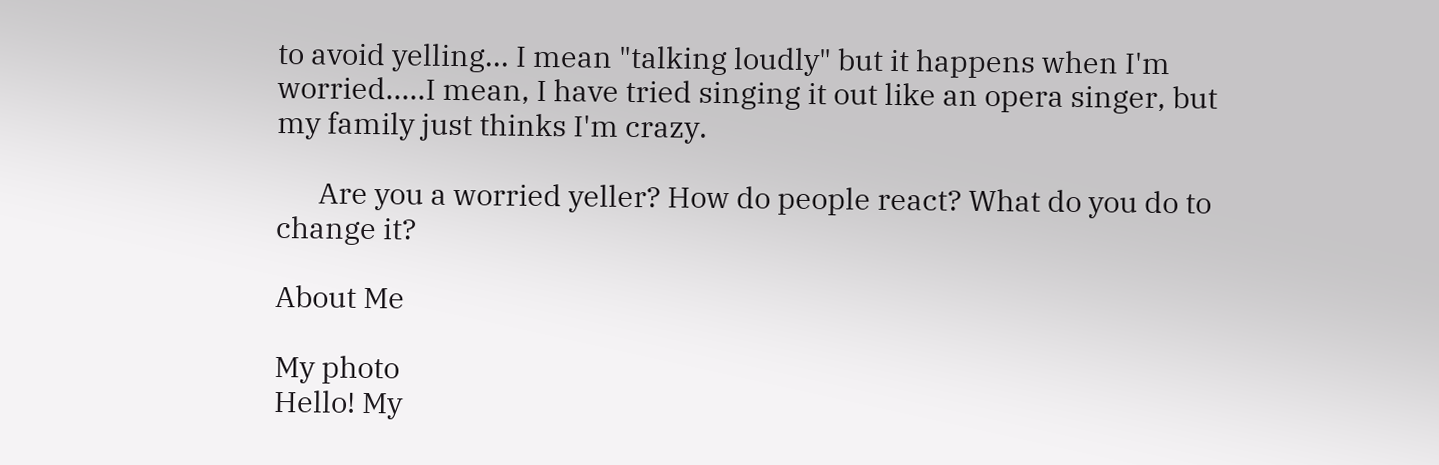to avoid yelling... I mean "talking loudly" but it happens when I'm worried.....I mean, I have tried singing it out like an opera singer, but my family just thinks I'm crazy.

      Are you a worried yeller? How do people react? What do you do to change it?

About Me

My photo
Hello! My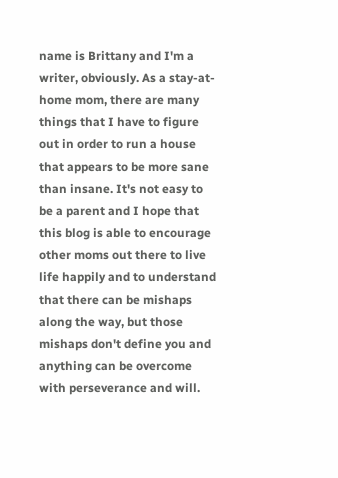name is Brittany and I'm a writer, obviously. As a stay-at-home mom, there are many things that I have to figure out in order to run a house that appears to be more sane than insane. It's not easy to be a parent and I hope that this blog is able to encourage other moms out there to live life happily and to understand that there can be mishaps along the way, but those mishaps don't define you and anything can be overcome with perseverance and will.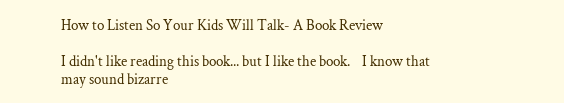How to Listen So Your Kids Will Talk- A Book Review

I didn't like reading this book... but I like the book.    I know that may sound bizarre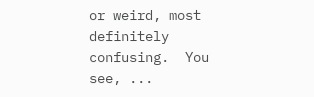or weird, most definitely confusing.  You see, ...